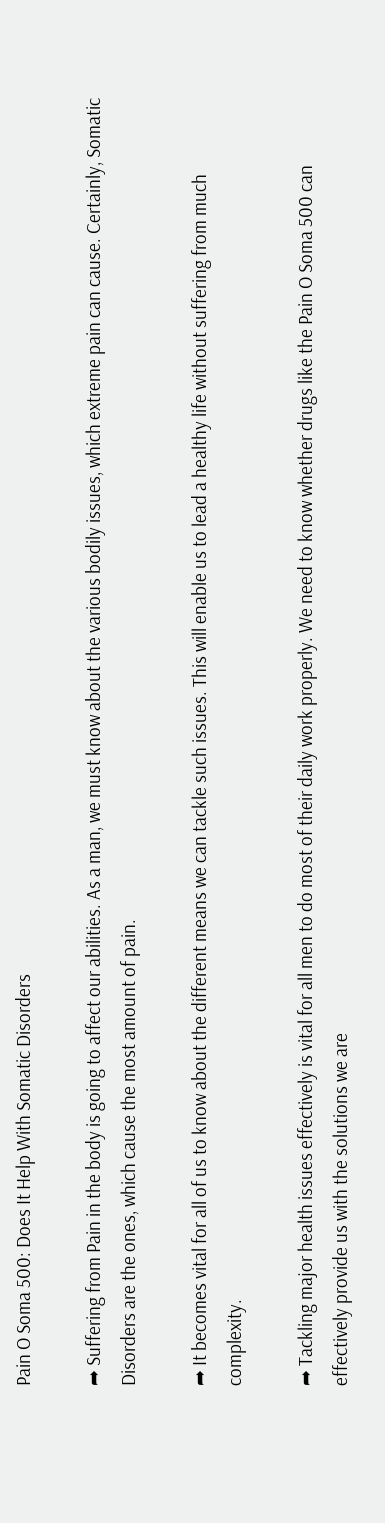Pain O Soma 500: Does It Help With Somatic Disorders

➦ Suffering from Pain in the body is going to affect our abilities. As a man, we must know about the various bodily issues, which extreme pain can cause. Certainly, Somatic Disorders are the ones, which cause the most amount of pain.

➦ It becomes vital for all of us to know about the different means we can tackle such issues. This will enable us to lead a healthy life without suffering from much complexity.

➦ Tackling major health issues effectively is vital for all men to do most of their daily work properly. We need to know whether drugs like the Pain O Soma 500 can effectively provide us with the solutions we are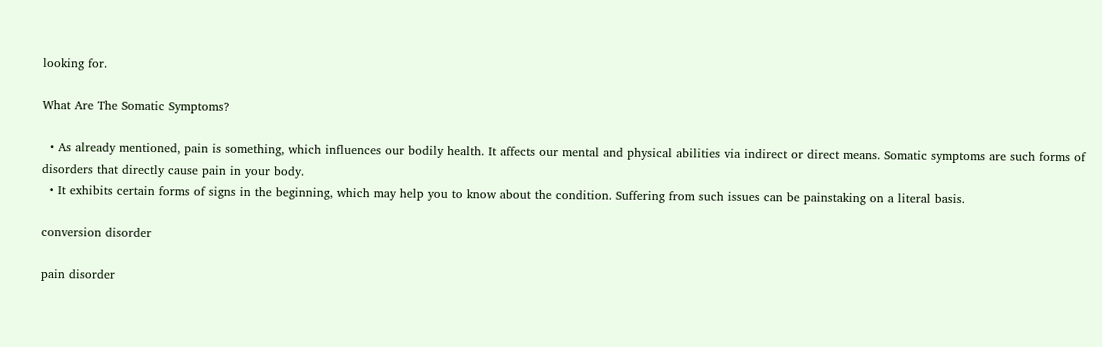looking for.

What Are The Somatic Symptoms?

  • As already mentioned, pain is something, which influences our bodily health. It affects our mental and physical abilities via indirect or direct means. Somatic symptoms are such forms of disorders that directly cause pain in your body.
  • It exhibits certain forms of signs in the beginning, which may help you to know about the condition. Suffering from such issues can be painstaking on a literal basis.

conversion disorder

pain disorder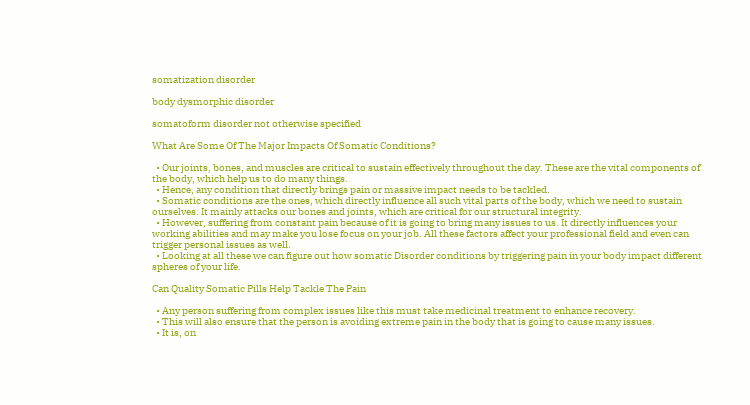somatization disorder

body dysmorphic disorder

somatoform disorder not otherwise specified

What Are Some Of The Major Impacts Of Somatic Conditions?

  • Our joints, bones, and muscles are critical to sustain effectively throughout the day. These are the vital components of the body, which help us to do many things.
  • Hence, any condition that directly brings pain or massive impact needs to be tackled.
  • Somatic conditions are the ones, which directly influence all such vital parts of the body, which we need to sustain ourselves. It mainly attacks our bones and joints, which are critical for our structural integrity.
  • However, suffering from constant pain because of it is going to bring many issues to us. It directly influences your working abilities and may make you lose focus on your job. All these factors affect your professional field and even can trigger personal issues as well.
  • Looking at all these we can figure out how somatic Disorder conditions by triggering pain in your body impact different spheres of your life.

Can Quality Somatic Pills Help Tackle The Pain

  • Any person suffering from complex issues like this must take medicinal treatment to enhance recovery.
  • This will also ensure that the person is avoiding extreme pain in the body that is going to cause many issues.
  • It is, on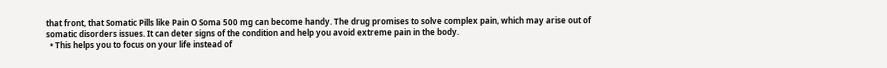that front, that Somatic Pills like Pain O Soma 500 mg can become handy. The drug promises to solve complex pain, which may arise out of somatic disorders issues. It can deter signs of the condition and help you avoid extreme pain in the body.
  • This helps you to focus on your life instead of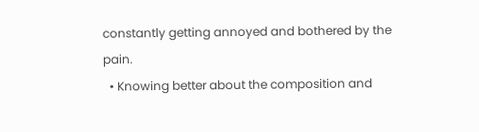constantly getting annoyed and bothered by the pain.
  • Knowing better about the composition and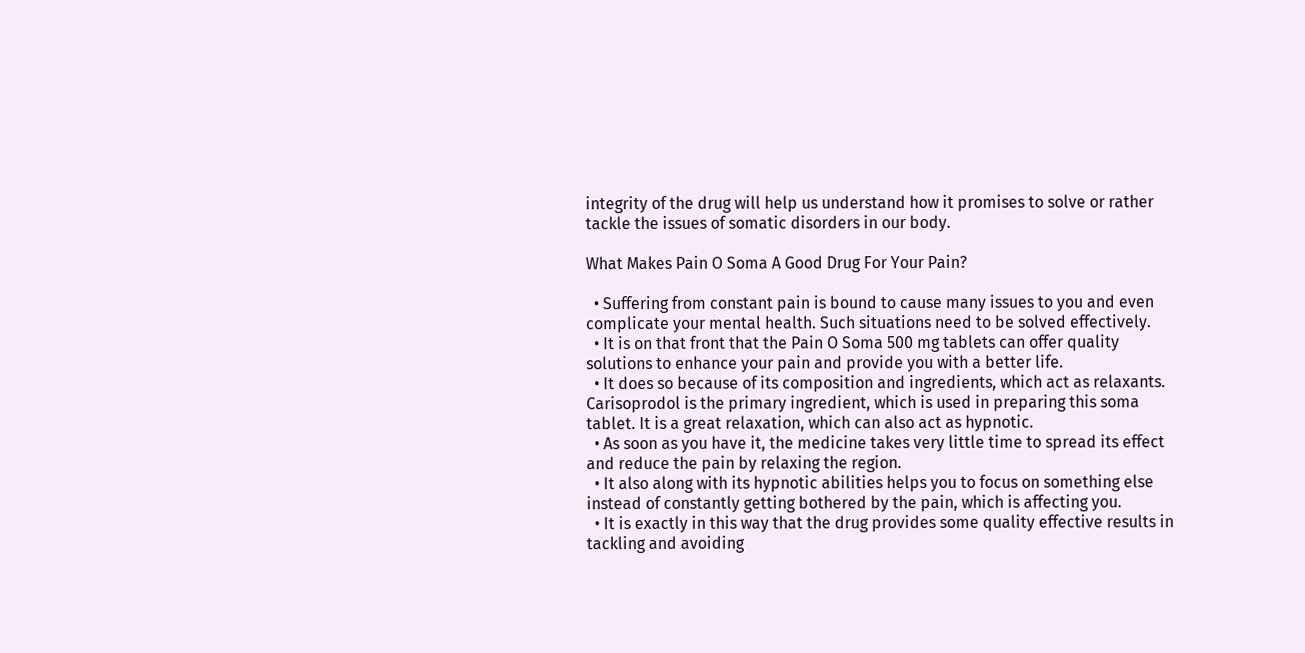integrity of the drug will help us understand how it promises to solve or rather tackle the issues of somatic disorders in our body.

What Makes Pain O Soma A Good Drug For Your Pain?

  • Suffering from constant pain is bound to cause many issues to you and even complicate your mental health. Such situations need to be solved effectively.
  • It is on that front that the Pain O Soma 500 mg tablets can offer quality solutions to enhance your pain and provide you with a better life.
  • It does so because of its composition and ingredients, which act as relaxants. Carisoprodol is the primary ingredient, which is used in preparing this soma tablet. It is a great relaxation, which can also act as hypnotic.
  • As soon as you have it, the medicine takes very little time to spread its effect and reduce the pain by relaxing the region.
  • It also along with its hypnotic abilities helps you to focus on something else instead of constantly getting bothered by the pain, which is affecting you.
  • It is exactly in this way that the drug provides some quality effective results in tackling and avoiding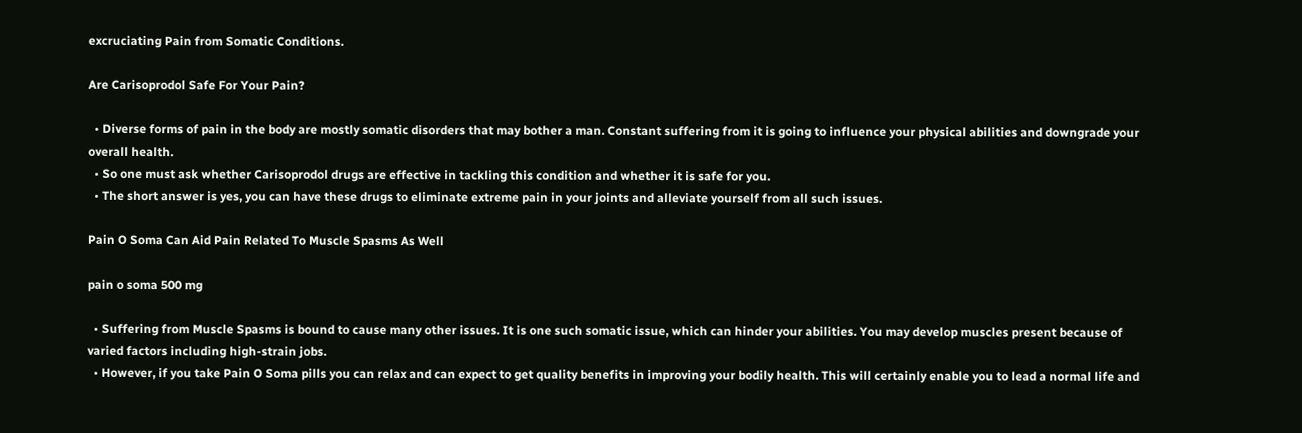excruciating Pain from Somatic Conditions.

Are Carisoprodol Safe For Your Pain?

  • Diverse forms of pain in the body are mostly somatic disorders that may bother a man. Constant suffering from it is going to influence your physical abilities and downgrade your overall health.
  • So one must ask whether Carisoprodol drugs are effective in tackling this condition and whether it is safe for you.
  • The short answer is yes, you can have these drugs to eliminate extreme pain in your joints and alleviate yourself from all such issues.

Pain O Soma Can Aid Pain Related To Muscle Spasms As Well

pain o soma 500 mg

  • Suffering from Muscle Spasms is bound to cause many other issues. It is one such somatic issue, which can hinder your abilities. You may develop muscles present because of varied factors including high-strain jobs.
  • However, if you take Pain O Soma pills you can relax and can expect to get quality benefits in improving your bodily health. This will certainly enable you to lead a normal life and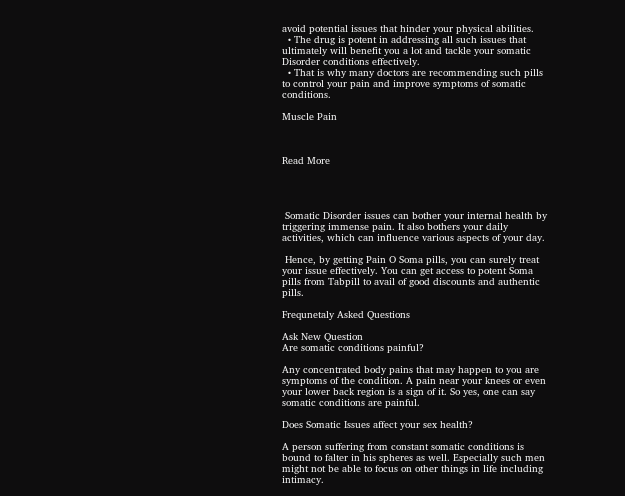avoid potential issues that hinder your physical abilities.
  • The drug is potent in addressing all such issues that ultimately will benefit you a lot and tackle your somatic Disorder conditions effectively.
  • That is why many doctors are recommending such pills to control your pain and improve symptoms of somatic conditions.

Muscle Pain



Read More




 Somatic Disorder issues can bother your internal health by triggering immense pain. It also bothers your daily activities, which can influence various aspects of your day.

 Hence, by getting Pain O Soma pills, you can surely treat your issue effectively. You can get access to potent Soma pills from Tabpill to avail of good discounts and authentic pills.

Frequnetaly Asked Questions

Ask New Question
Are somatic conditions painful?

Any concentrated body pains that may happen to you are symptoms of the condition. A pain near your knees or even your lower back region is a sign of it. So yes, one can say somatic conditions are painful.

Does Somatic Issues affect your sex health?

A person suffering from constant somatic conditions is bound to falter in his spheres as well. Especially such men might not be able to focus on other things in life including intimacy.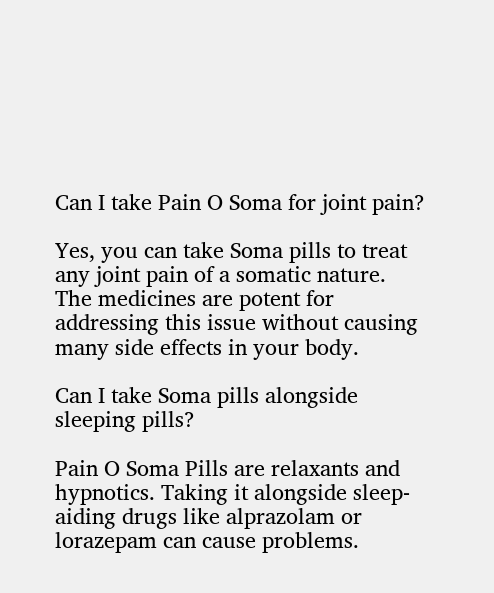Can I take Pain O Soma for joint pain?

Yes, you can take Soma pills to treat any joint pain of a somatic nature. The medicines are potent for addressing this issue without causing many side effects in your body.

Can I take Soma pills alongside sleeping pills?

Pain O Soma Pills are relaxants and hypnotics. Taking it alongside sleep-aiding drugs like alprazolam or lorazepam can cause problems.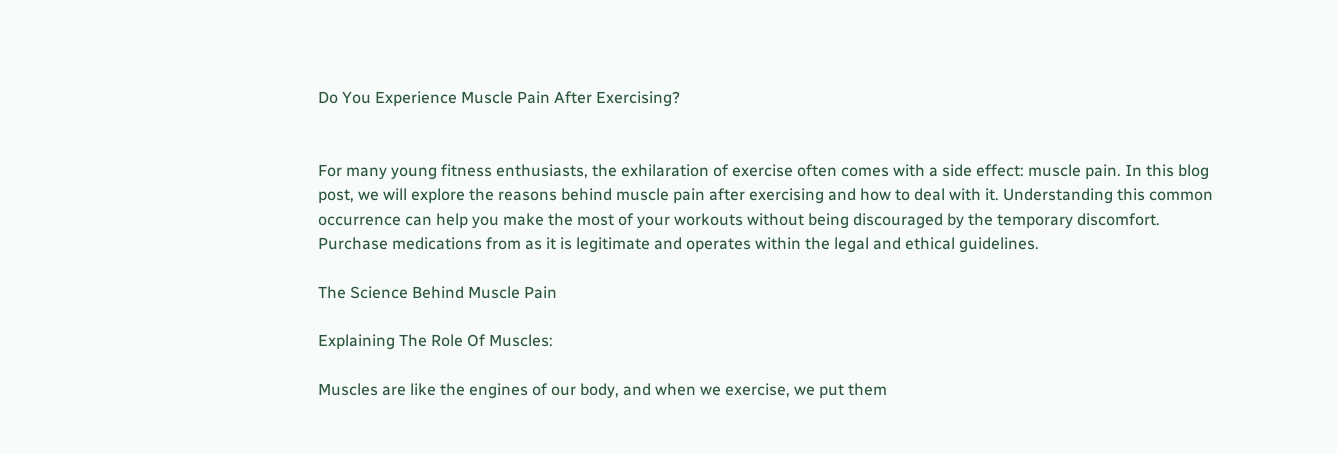Do You Experience Muscle Pain After Exercising?


For many young fitness enthusiasts, the exhilaration of exercise often comes with a side effect: muscle pain. In this blog post, we will explore the reasons behind muscle pain after exercising and how to deal with it. Understanding this common occurrence can help you make the most of your workouts without being discouraged by the temporary discomfort. Purchase medications from as it is legitimate and operates within the legal and ethical guidelines.

The Science Behind Muscle Pain

Explaining The Role Of Muscles:

Muscles are like the engines of our body, and when we exercise, we put them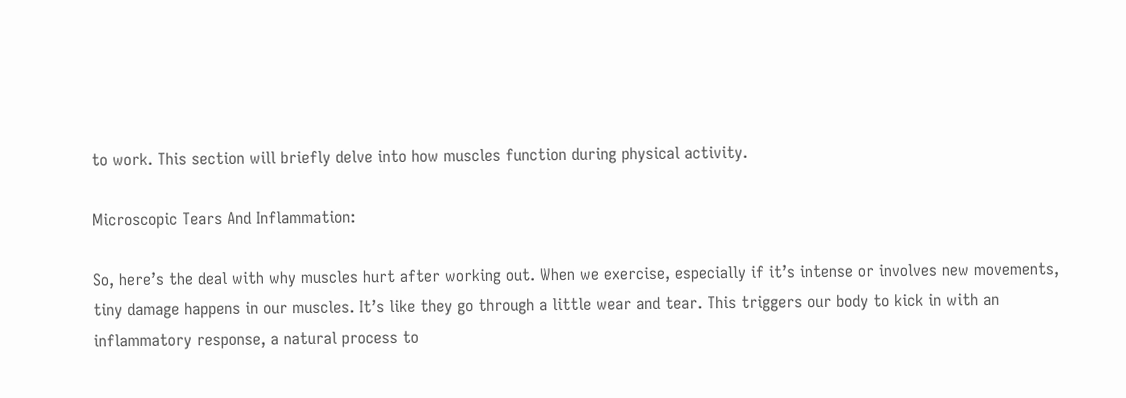to work. This section will briefly delve into how muscles function during physical activity.

Microscopic Tears And Inflammation:

So, here’s the deal with why muscles hurt after working out. When we exercise, especially if it’s intense or involves new movements, tiny damage happens in our muscles. It’s like they go through a little wear and tear. This triggers our body to kick in with an inflammatory response, a natural process to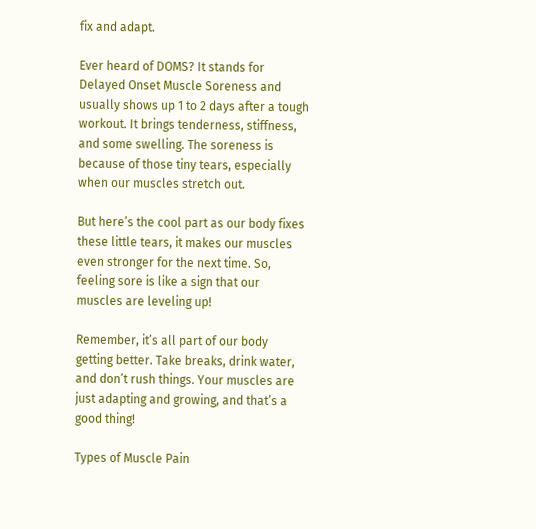fix and adapt.

Ever heard of DOMS? It stands for Delayed Onset Muscle Soreness and usually shows up 1 to 2 days after a tough workout. It brings tenderness, stiffness, and some swelling. The soreness is because of those tiny tears, especially when our muscles stretch out.

But here’s the cool part as our body fixes these little tears, it makes our muscles even stronger for the next time. So, feeling sore is like a sign that our muscles are leveling up!

Remember, it’s all part of our body getting better. Take breaks, drink water, and don’t rush things. Your muscles are just adapting and growing, and that’s a good thing!

Types of Muscle Pain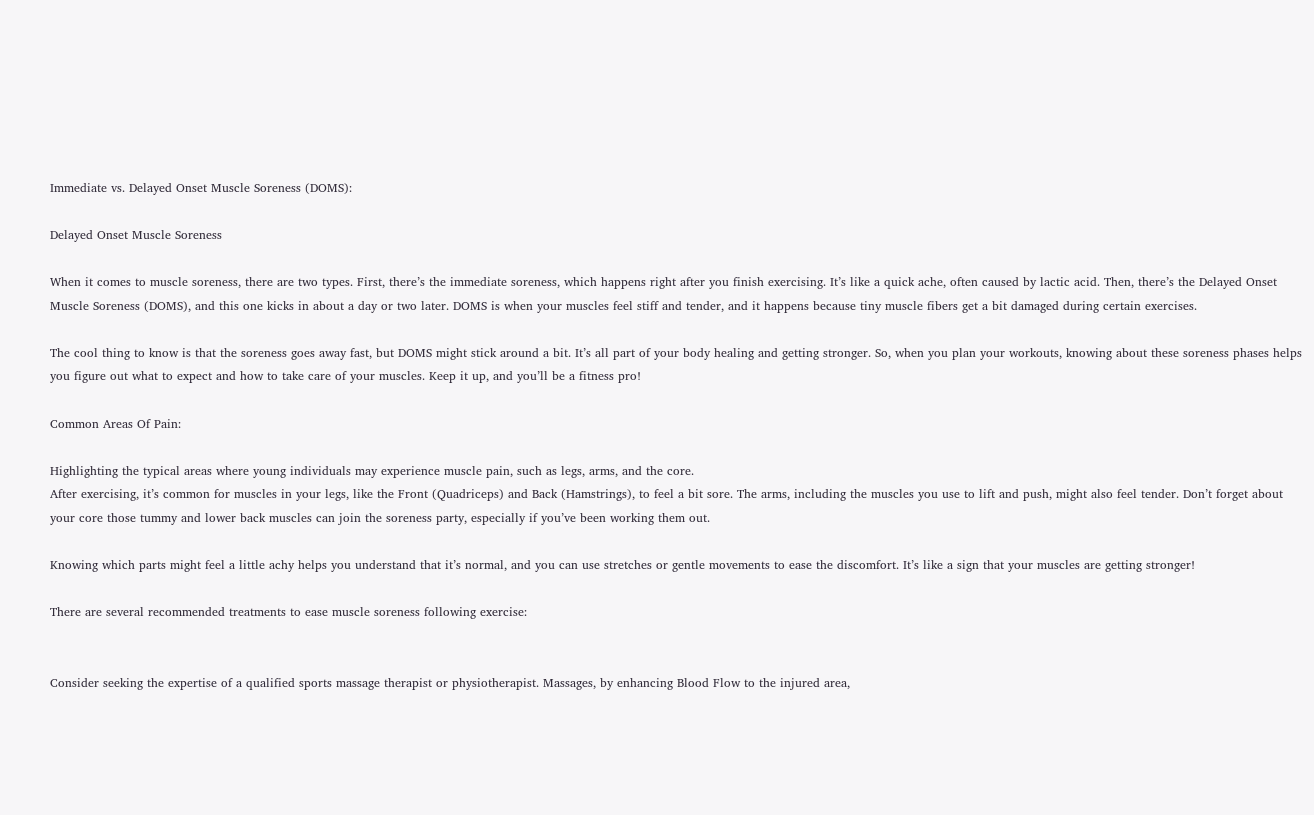Immediate vs. Delayed Onset Muscle Soreness (DOMS):

Delayed Onset Muscle Soreness

When it comes to muscle soreness, there are two types. First, there’s the immediate soreness, which happens right after you finish exercising. It’s like a quick ache, often caused by lactic acid. Then, there’s the Delayed Onset Muscle Soreness (DOMS), and this one kicks in about a day or two later. DOMS is when your muscles feel stiff and tender, and it happens because tiny muscle fibers get a bit damaged during certain exercises.

The cool thing to know is that the soreness goes away fast, but DOMS might stick around a bit. It’s all part of your body healing and getting stronger. So, when you plan your workouts, knowing about these soreness phases helps you figure out what to expect and how to take care of your muscles. Keep it up, and you’ll be a fitness pro!

Common Areas Of Pain:

Highlighting the typical areas where young individuals may experience muscle pain, such as legs, arms, and the core.
After exercising, it’s common for muscles in your legs, like the Front (Quadriceps) and Back (Hamstrings), to feel a bit sore. The arms, including the muscles you use to lift and push, might also feel tender. Don’t forget about your core those tummy and lower back muscles can join the soreness party, especially if you’ve been working them out.

Knowing which parts might feel a little achy helps you understand that it’s normal, and you can use stretches or gentle movements to ease the discomfort. It’s like a sign that your muscles are getting stronger!

There are several recommended treatments to ease muscle soreness following exercise:


Consider seeking the expertise of a qualified sports massage therapist or physiotherapist. Massages, by enhancing Blood Flow to the injured area,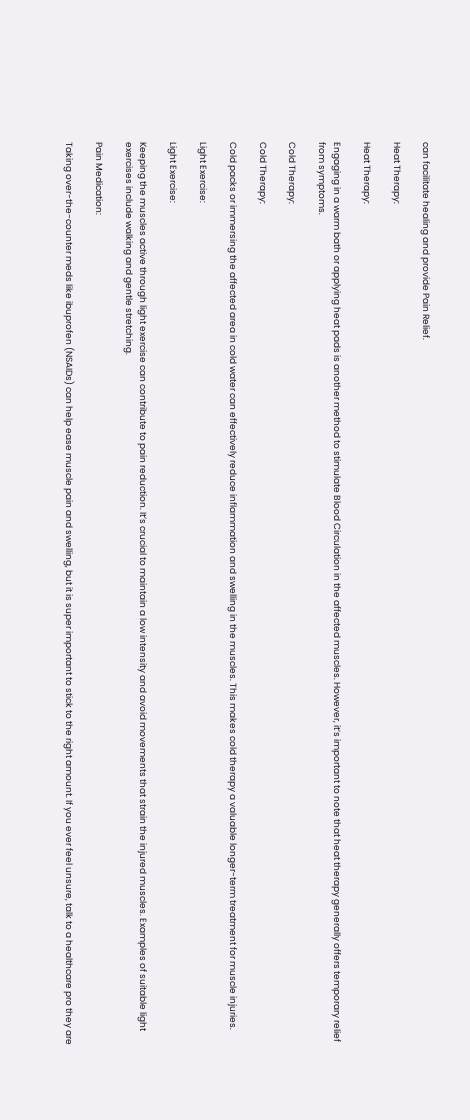can facilitate healing and provide Pain Relief.

Heat Therapy:

Heat Therapy:

Engaging in a warm bath or applying heat pads is another method to stimulate Blood Circulation in the affected muscles. However, it’s important to note that heat therapy generally offers temporary relief from symptoms.

Cold Therapy:

Cold Therapy:

Cold packs or immersing the affected area in cold water can effectively reduce inflammation and swelling in the muscles. This makes cold therapy a valuable longer-term treatment for muscle injuries.

Light Exercise:

Light Exercise:

Keeping the muscles active through light exercise can contribute to pain reduction. It’s crucial to maintain a low intensity and avoid movements that strain the injured muscles. Examples of suitable light exercises include walking and gentle stretching.

Pain Medication:

Taking over-the-counter meds like ibuprofen (NSAIDs) can help ease muscle pain and swelling, but it is super important to stick to the right amount. If you ever feel unsure, talk to a healthcare pro they are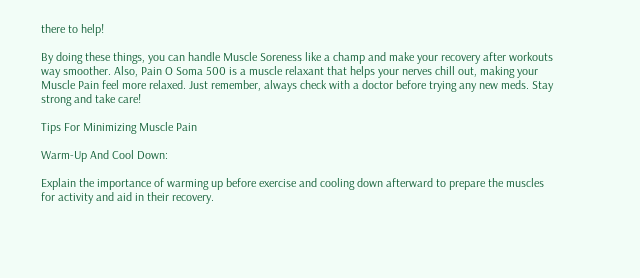there to help!

By doing these things, you can handle Muscle Soreness like a champ and make your recovery after workouts way smoother. Also, Pain O Soma 500 is a muscle relaxant that helps your nerves chill out, making your Muscle Pain feel more relaxed. Just remember, always check with a doctor before trying any new meds. Stay strong and take care!

Tips For Minimizing Muscle Pain

Warm-Up And Cool Down:

Explain the importance of warming up before exercise and cooling down afterward to prepare the muscles for activity and aid in their recovery.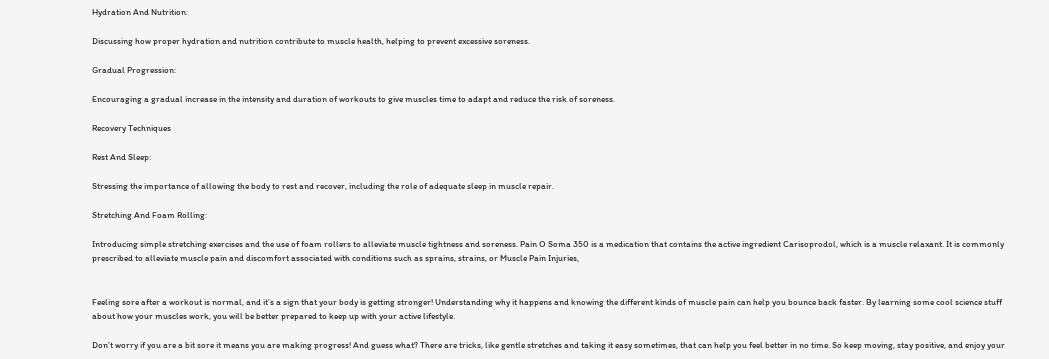Hydration And Nutrition:

Discussing how proper hydration and nutrition contribute to muscle health, helping to prevent excessive soreness.

Gradual Progression:

Encouraging a gradual increase in the intensity and duration of workouts to give muscles time to adapt and reduce the risk of soreness.

Recovery Techniques

Rest And Sleep:

Stressing the importance of allowing the body to rest and recover, including the role of adequate sleep in muscle repair.

Stretching And Foam Rolling:

Introducing simple stretching exercises and the use of foam rollers to alleviate muscle tightness and soreness. Pain O Soma 350 is a medication that contains the active ingredient Carisoprodol, which is a muscle relaxant. It is commonly prescribed to alleviate muscle pain and discomfort associated with conditions such as sprains, strains, or Muscle Pain Injuries,


Feeling sore after a workout is normal, and it’s a sign that your body is getting stronger! Understanding why it happens and knowing the different kinds of muscle pain can help you bounce back faster. By learning some cool science stuff about how your muscles work, you will be better prepared to keep up with your active lifestyle.

Don’t worry if you are a bit sore it means you are making progress! And guess what? There are tricks, like gentle stretches and taking it easy sometimes, that can help you feel better in no time. So keep moving, stay positive, and enjoy your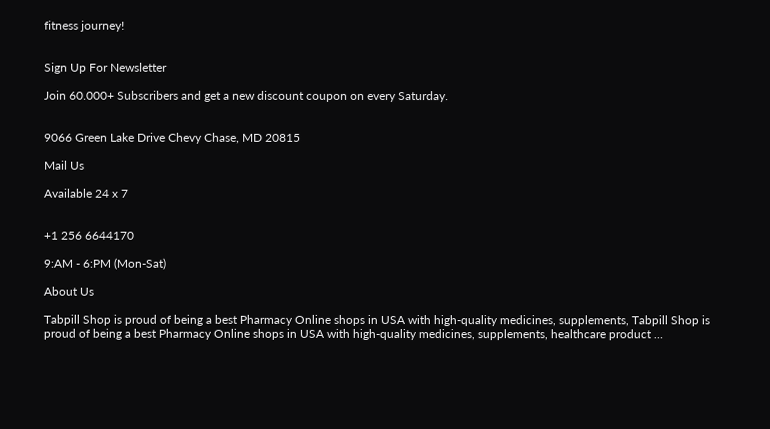fitness journey!


Sign Up For Newsletter

Join 60.000+ Subscribers and get a new discount coupon on every Saturday.


9066 Green Lake Drive Chevy Chase, MD 20815

Mail Us

Available 24 x 7


+1 256 6644170

9:AM - 6:PM (Mon-Sat)

About Us

Tabpill Shop is proud of being a best Pharmacy Online shops in USA with high-quality medicines, supplements, Tabpill Shop is proud of being a best Pharmacy Online shops in USA with high-quality medicines, supplements, healthcare product …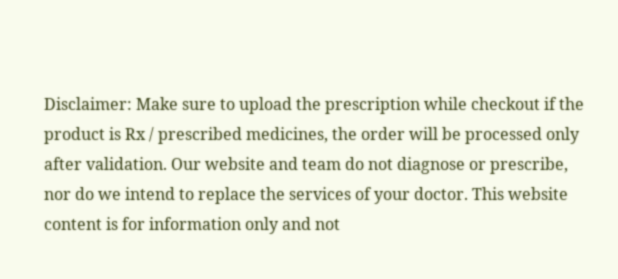Disclaimer: Make sure to upload the prescription while checkout if the product is Rx / prescribed medicines, the order will be processed only after validation. Our website and team do not diagnose or prescribe, nor do we intend to replace the services of your doctor. This website content is for information only and not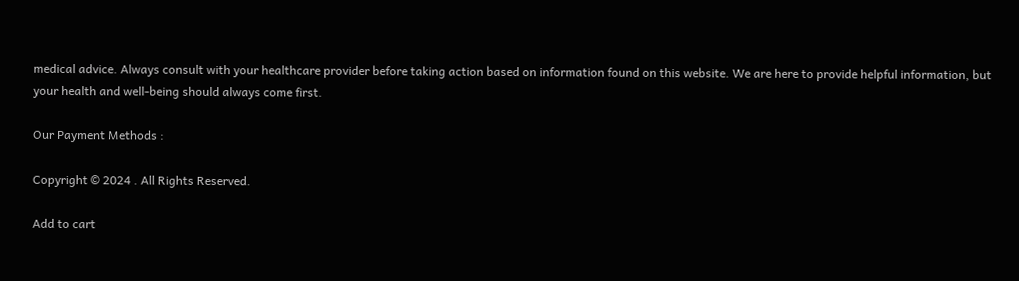medical advice. Always consult with your healthcare provider before taking action based on information found on this website. We are here to provide helpful information, but your health and well-being should always come first.

Our Payment Methods :

Copyright © 2024 . All Rights Reserved.

Add to cart